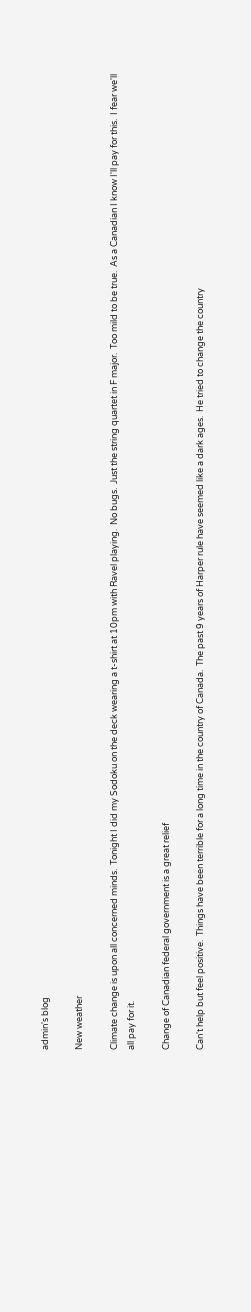admin's blog

New weather

Climate change is upon all concerned minds.  Tonight I did my Sodoku on the deck wearing a t-shirt at 10pm with Ravel playing.  No bugs.  Just the string quartet in F major.  Too mild to be true.  As a Canadian I know I'll pay for this.  I fear we'll all pay for it.

Change of Canadian federal government is a great relief

Can't help but feel positive.  Things have been terrible for a long time in the country of Canada.  The past 9 years of Harper rule have seemed like a dark ages.  He tried to change the country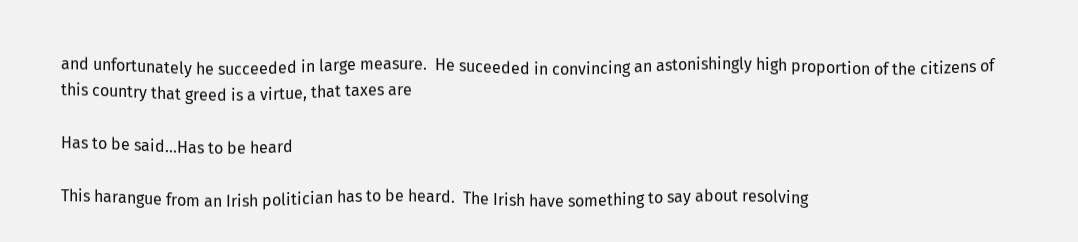and unfortunately he succeeded in large measure.  He suceeded in convincing an astonishingly high proportion of the citizens of this country that greed is a virtue, that taxes are

Has to be said...Has to be heard

This harangue from an Irish politician has to be heard.  The Irish have something to say about resolving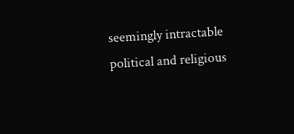seemingly intractable political and religious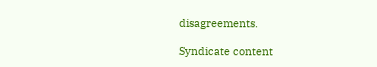disagreements.

Syndicate content